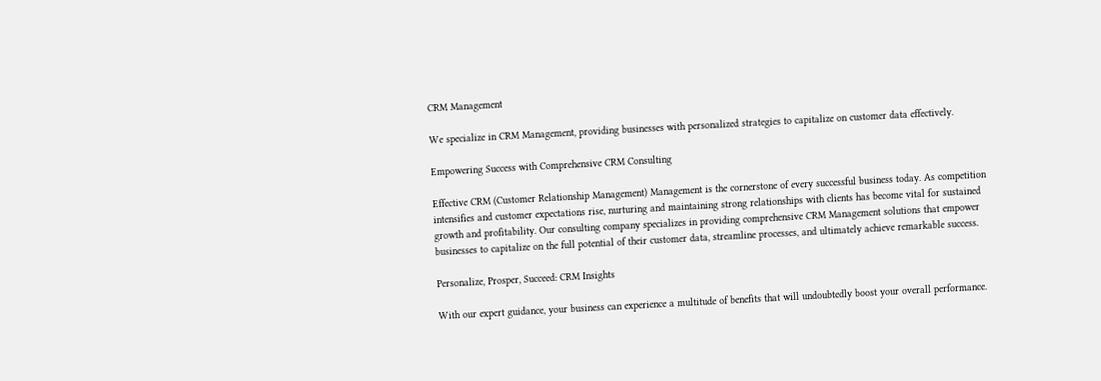CRM Management

We specialize in CRM Management, providing businesses with personalized strategies to capitalize on customer data effectively.

Empowering Success with Comprehensive CRM Consulting

Effective CRM (Customer Relationship Management) Management is the cornerstone of every successful business today. As competition intensifies and customer expectations rise, nurturing and maintaining strong relationships with clients has become vital for sustained growth and profitability. Our consulting company specializes in providing comprehensive CRM Management solutions that empower businesses to capitalize on the full potential of their customer data, streamline processes, and ultimately achieve remarkable success.

Personalize, Prosper, Succeed: CRM Insights

With our expert guidance, your business can experience a multitude of benefits that will undoubtedly boost your overall performance.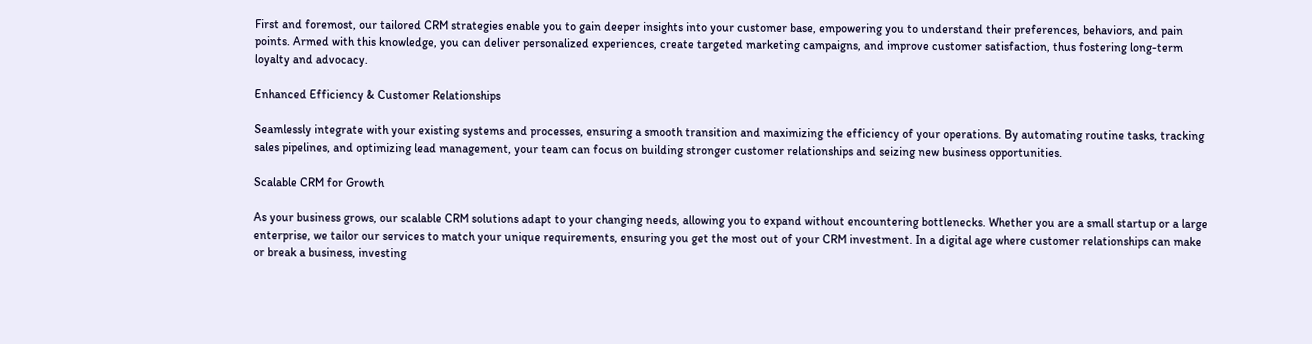First and foremost, our tailored CRM strategies enable you to gain deeper insights into your customer base, empowering you to understand their preferences, behaviors, and pain points. Armed with this knowledge, you can deliver personalized experiences, create targeted marketing campaigns, and improve customer satisfaction, thus fostering long-term loyalty and advocacy.

Enhanced Efficiency & Customer Relationships

Seamlessly integrate with your existing systems and processes, ensuring a smooth transition and maximizing the efficiency of your operations. By automating routine tasks, tracking sales pipelines, and optimizing lead management, your team can focus on building stronger customer relationships and seizing new business opportunities.

Scalable CRM for Growth

As your business grows, our scalable CRM solutions adapt to your changing needs, allowing you to expand without encountering bottlenecks. Whether you are a small startup or a large enterprise, we tailor our services to match your unique requirements, ensuring you get the most out of your CRM investment. In a digital age where customer relationships can make or break a business, investing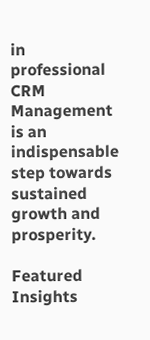in professional CRM Management is an indispensable step towards sustained growth and prosperity.

Featured Insights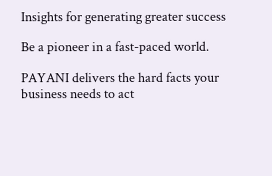Insights for generating greater success

Be a pioneer in a fast-paced world.

PAYANI delivers the hard facts your business needs to act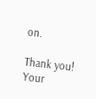on.

Thank you! Your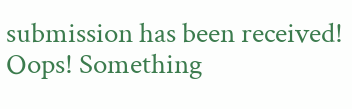submission has been received!
Oops! Something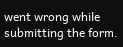went wrong while submitting the form.